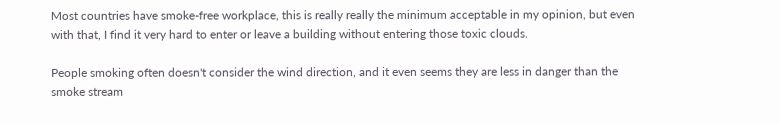Most countries have smoke-free workplace, this is really really the minimum acceptable in my opinion, but even with that, I find it very hard to enter or leave a building without entering those toxic clouds.

People smoking often doesn't consider the wind direction, and it even seems they are less in danger than the smoke stream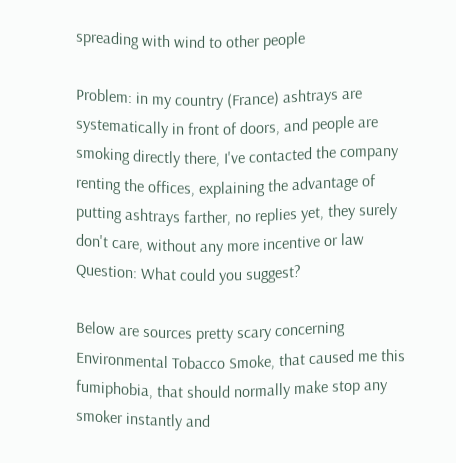spreading with wind to other people

Problem: in my country (France) ashtrays are systematically in front of doors, and people are smoking directly there, I've contacted the company renting the offices, explaining the advantage of putting ashtrays farther, no replies yet, they surely don't care, without any more incentive or law
Question: What could you suggest?

Below are sources pretty scary concerning Environmental Tobacco Smoke, that caused me this fumiphobia, that should normally make stop any smoker instantly and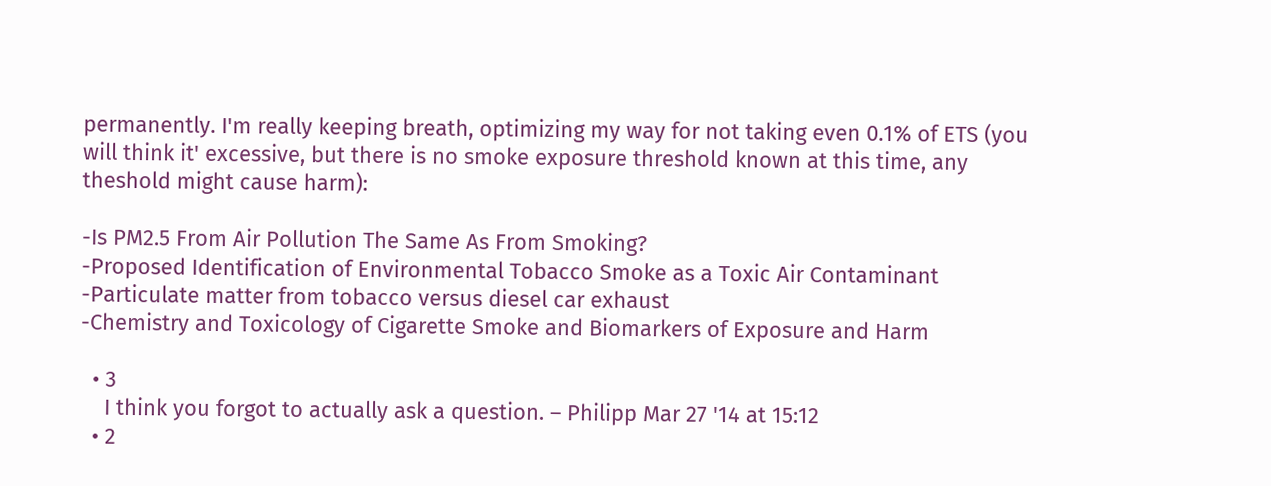permanently. I'm really keeping breath, optimizing my way for not taking even 0.1% of ETS (you will think it' excessive, but there is no smoke exposure threshold known at this time, any theshold might cause harm):

-Is PM2.5 From Air Pollution The Same As From Smoking?
-Proposed Identification of Environmental Tobacco Smoke as a Toxic Air Contaminant
-Particulate matter from tobacco versus diesel car exhaust
-Chemistry and Toxicology of Cigarette Smoke and Biomarkers of Exposure and Harm

  • 3
    I think you forgot to actually ask a question. – Philipp Mar 27 '14 at 15:12
  • 2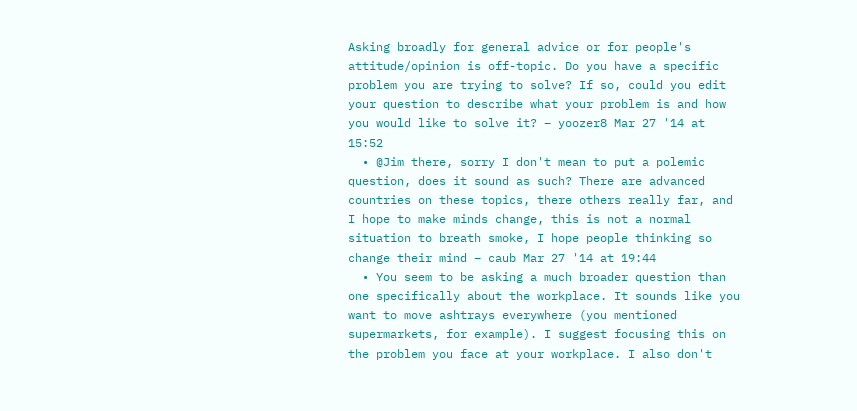Asking broadly for general advice or for people's attitude/opinion is off-topic. Do you have a specific problem you are trying to solve? If so, could you edit your question to describe what your problem is and how you would like to solve it? – yoozer8 Mar 27 '14 at 15:52
  • @Jim there, sorry I don't mean to put a polemic question, does it sound as such? There are advanced countries on these topics, there others really far, and I hope to make minds change, this is not a normal situation to breath smoke, I hope people thinking so change their mind – caub Mar 27 '14 at 19:44
  • You seem to be asking a much broader question than one specifically about the workplace. It sounds like you want to move ashtrays everywhere (you mentioned supermarkets, for example). I suggest focusing this on the problem you face at your workplace. I also don't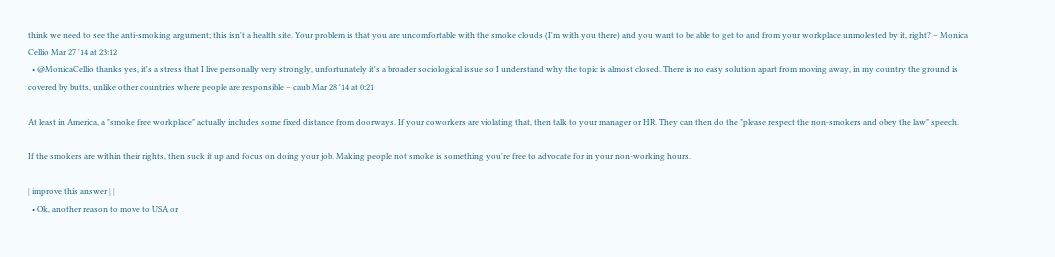think we need to see the anti-smoking argument; this isn't a health site. Your problem is that you are uncomfortable with the smoke clouds (I'm with you there) and you want to be able to get to and from your workplace unmolested by it, right? – Monica Cellio Mar 27 '14 at 23:12
  • @MonicaCellio thanks yes, it's a stress that I live personally very strongly, unfortunately it's a broader sociological issue so I understand why the topic is almost closed. There is no easy solution apart from moving away, in my country the ground is covered by butts, unlike other countries where people are responsible – caub Mar 28 '14 at 0:21

At least in America, a "smoke free workplace" actually includes some fixed distance from doorways. If your coworkers are violating that, then talk to your manager or HR. They can then do the "please respect the non-smokers and obey the law" speech.

If the smokers are within their rights, then suck it up and focus on doing your job. Making people not smoke is something you're free to advocate for in your non-working hours.

| improve this answer | |
  • Ok, another reason to move to USA or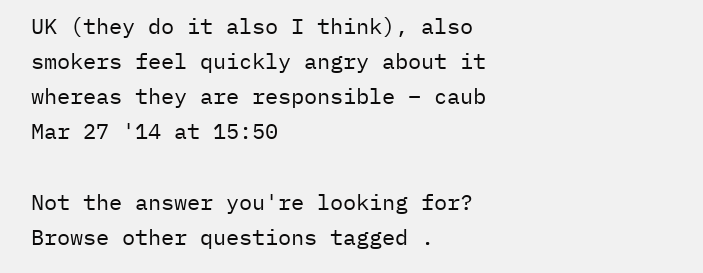UK (they do it also I think), also smokers feel quickly angry about it whereas they are responsible – caub Mar 27 '14 at 15:50

Not the answer you're looking for? Browse other questions tagged .